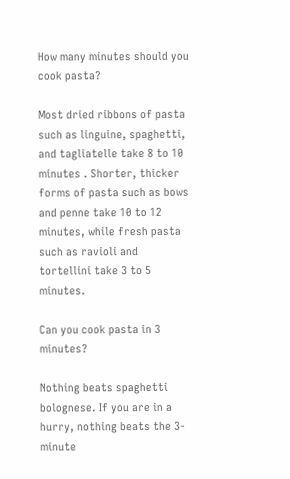How many minutes should you cook pasta?

Most dried ribbons of pasta such as linguine, spaghetti, and tagliatelle take 8 to 10 minutes . Shorter, thicker forms of pasta such as bows and penne take 10 to 12 minutes, while fresh pasta such as ravioli and tortellini take 3 to 5 minutes.

Can you cook pasta in 3 minutes?

Nothing beats spaghetti bolognese. If you are in a hurry, nothing beats the 3-minute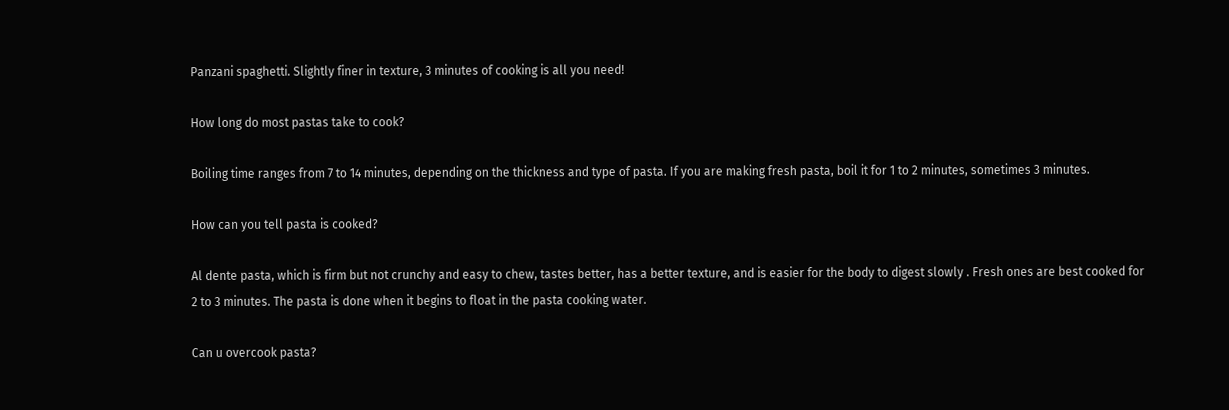Panzani spaghetti. Slightly finer in texture, 3 minutes of cooking is all you need!

How long do most pastas take to cook?

Boiling time ranges from 7 to 14 minutes, depending on the thickness and type of pasta. If you are making fresh pasta, boil it for 1 to 2 minutes, sometimes 3 minutes.

How can you tell pasta is cooked?

Al dente pasta, which is firm but not crunchy and easy to chew, tastes better, has a better texture, and is easier for the body to digest slowly . Fresh ones are best cooked for 2 to 3 minutes. The pasta is done when it begins to float in the pasta cooking water.

Can u overcook pasta?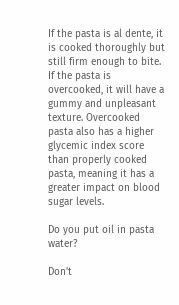If the pasta is al dente, it is cooked thoroughly but still firm enough to bite. If the pasta is overcooked, it will have a gummy and unpleasant texture. Overcooked pasta also has a higher glycemic index score than properly cooked pasta, meaning it has a greater impact on blood sugar levels.

Do you put oil in pasta water?

Don’t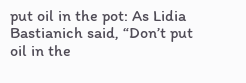put oil in the pot: As Lidia Bastianich said, “Don’t put oil in the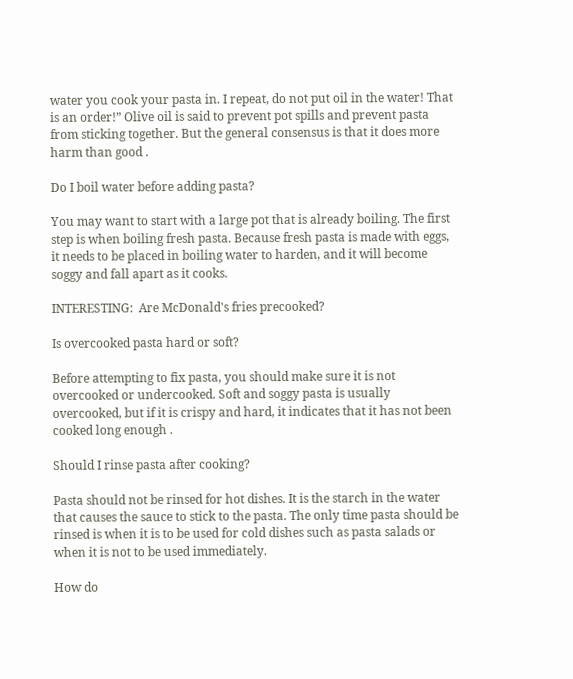water you cook your pasta in. I repeat, do not put oil in the water! That is an order!” Olive oil is said to prevent pot spills and prevent pasta from sticking together. But the general consensus is that it does more harm than good .

Do I boil water before adding pasta?

You may want to start with a large pot that is already boiling. The first step is when boiling fresh pasta. Because fresh pasta is made with eggs, it needs to be placed in boiling water to harden, and it will become soggy and fall apart as it cooks.

INTERESTING:  Are McDonald's fries precooked?

Is overcooked pasta hard or soft?

Before attempting to fix pasta, you should make sure it is not overcooked or undercooked. Soft and soggy pasta is usually overcooked, but if it is crispy and hard, it indicates that it has not been cooked long enough .

Should I rinse pasta after cooking?

Pasta should not be rinsed for hot dishes. It is the starch in the water that causes the sauce to stick to the pasta. The only time pasta should be rinsed is when it is to be used for cold dishes such as pasta salads or when it is not to be used immediately.

How do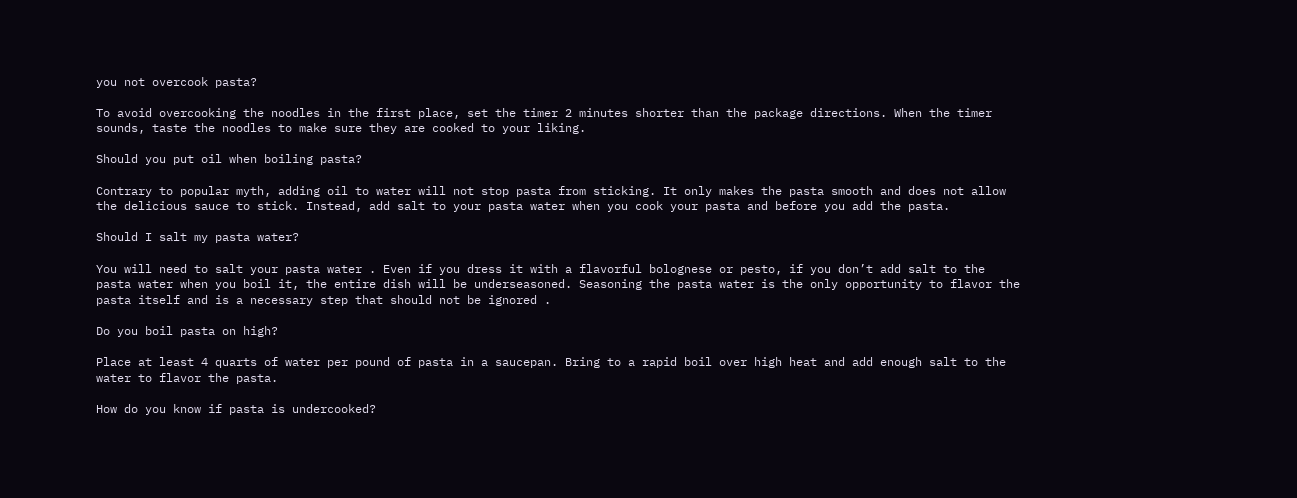you not overcook pasta?

To avoid overcooking the noodles in the first place, set the timer 2 minutes shorter than the package directions. When the timer sounds, taste the noodles to make sure they are cooked to your liking.

Should you put oil when boiling pasta?

Contrary to popular myth, adding oil to water will not stop pasta from sticking. It only makes the pasta smooth and does not allow the delicious sauce to stick. Instead, add salt to your pasta water when you cook your pasta and before you add the pasta.

Should I salt my pasta water?

You will need to salt your pasta water . Even if you dress it with a flavorful bolognese or pesto, if you don’t add salt to the pasta water when you boil it, the entire dish will be underseasoned. Seasoning the pasta water is the only opportunity to flavor the pasta itself and is a necessary step that should not be ignored .

Do you boil pasta on high?

Place at least 4 quarts of water per pound of pasta in a saucepan. Bring to a rapid boil over high heat and add enough salt to the water to flavor the pasta.

How do you know if pasta is undercooked?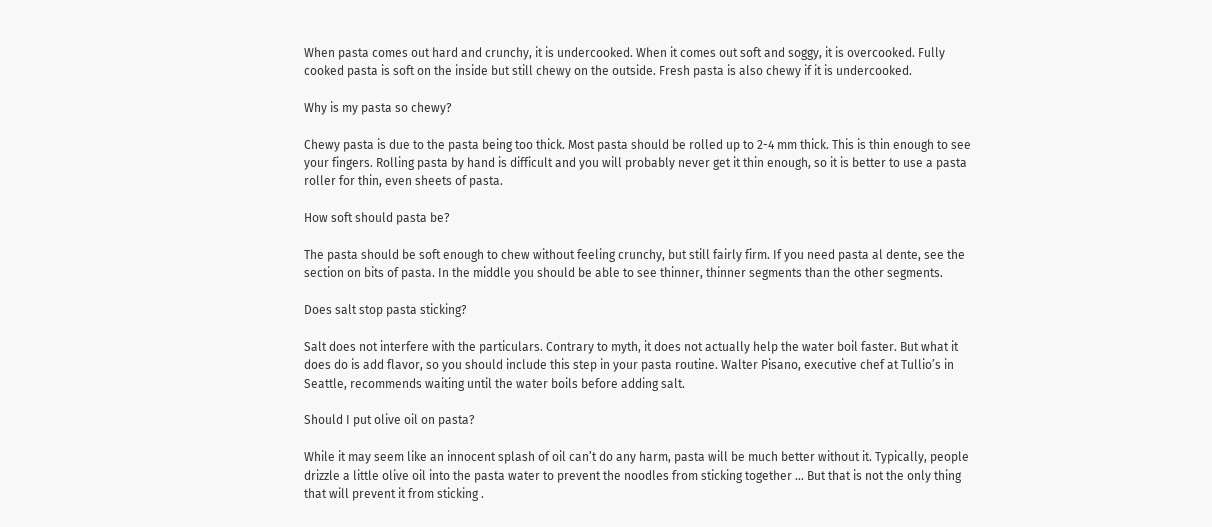When pasta comes out hard and crunchy, it is undercooked. When it comes out soft and soggy, it is overcooked. Fully cooked pasta is soft on the inside but still chewy on the outside. Fresh pasta is also chewy if it is undercooked.

Why is my pasta so chewy?

Chewy pasta is due to the pasta being too thick. Most pasta should be rolled up to 2-4 mm thick. This is thin enough to see your fingers. Rolling pasta by hand is difficult and you will probably never get it thin enough, so it is better to use a pasta roller for thin, even sheets of pasta.

How soft should pasta be?

The pasta should be soft enough to chew without feeling crunchy, but still fairly firm. If you need pasta al dente, see the section on bits of pasta. In the middle you should be able to see thinner, thinner segments than the other segments.

Does salt stop pasta sticking?

Salt does not interfere with the particulars. Contrary to myth, it does not actually help the water boil faster. But what it does do is add flavor, so you should include this step in your pasta routine. Walter Pisano, executive chef at Tullio’s in Seattle, recommends waiting until the water boils before adding salt.

Should I put olive oil on pasta?

While it may seem like an innocent splash of oil can’t do any harm, pasta will be much better without it. Typically, people drizzle a little olive oil into the pasta water to prevent the noodles from sticking together … But that is not the only thing that will prevent it from sticking .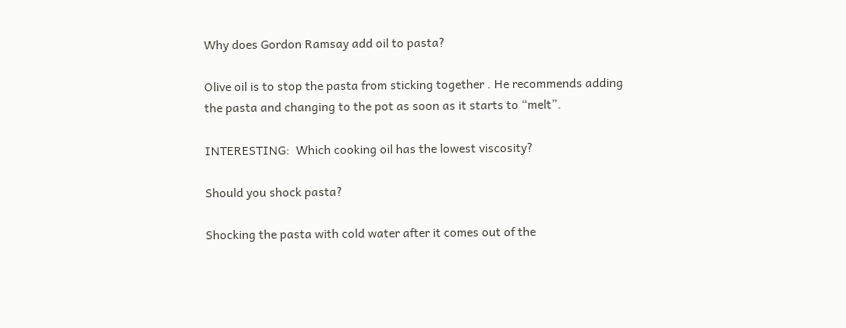Why does Gordon Ramsay add oil to pasta?

Olive oil is to stop the pasta from sticking together . He recommends adding the pasta and changing to the pot as soon as it starts to “melt”.

INTERESTING:  Which cooking oil has the lowest viscosity?

Should you shock pasta?

Shocking the pasta with cold water after it comes out of the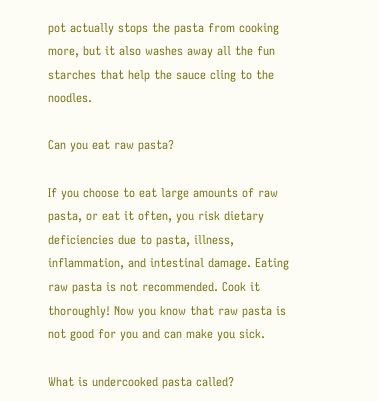pot actually stops the pasta from cooking more, but it also washes away all the fun starches that help the sauce cling to the noodles.

Can you eat raw pasta?

If you choose to eat large amounts of raw pasta, or eat it often, you risk dietary deficiencies due to pasta, illness, inflammation, and intestinal damage. Eating raw pasta is not recommended. Cook it thoroughly! Now you know that raw pasta is not good for you and can make you sick.

What is undercooked pasta called?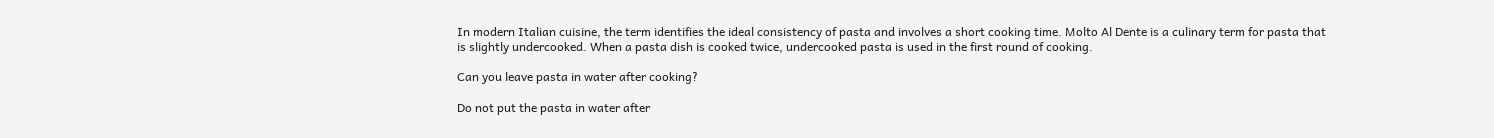In modern Italian cuisine, the term identifies the ideal consistency of pasta and involves a short cooking time. Molto Al Dente is a culinary term for pasta that is slightly undercooked. When a pasta dish is cooked twice, undercooked pasta is used in the first round of cooking.

Can you leave pasta in water after cooking?

Do not put the pasta in water after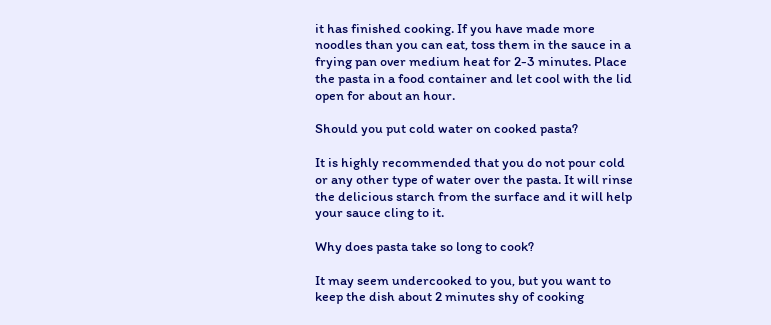it has finished cooking. If you have made more noodles than you can eat, toss them in the sauce in a frying pan over medium heat for 2-3 minutes. Place the pasta in a food container and let cool with the lid open for about an hour.

Should you put cold water on cooked pasta?

It is highly recommended that you do not pour cold or any other type of water over the pasta. It will rinse the delicious starch from the surface and it will help your sauce cling to it.

Why does pasta take so long to cook?

It may seem undercooked to you, but you want to keep the dish about 2 minutes shy of cooking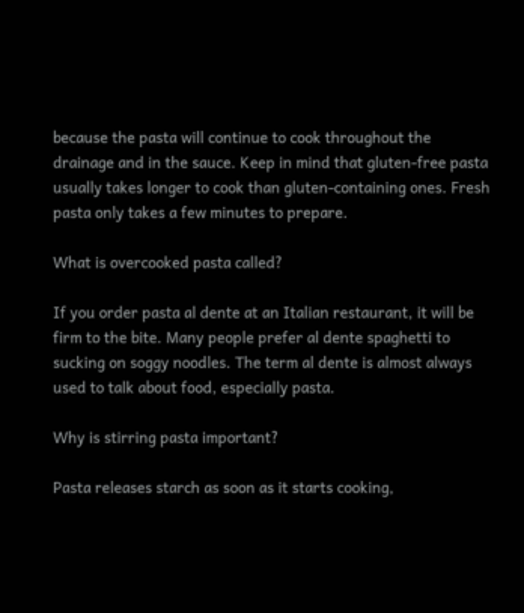because the pasta will continue to cook throughout the drainage and in the sauce. Keep in mind that gluten-free pasta usually takes longer to cook than gluten-containing ones. Fresh pasta only takes a few minutes to prepare.

What is overcooked pasta called?

If you order pasta al dente at an Italian restaurant, it will be firm to the bite. Many people prefer al dente spaghetti to sucking on soggy noodles. The term al dente is almost always used to talk about food, especially pasta.

Why is stirring pasta important?

Pasta releases starch as soon as it starts cooking,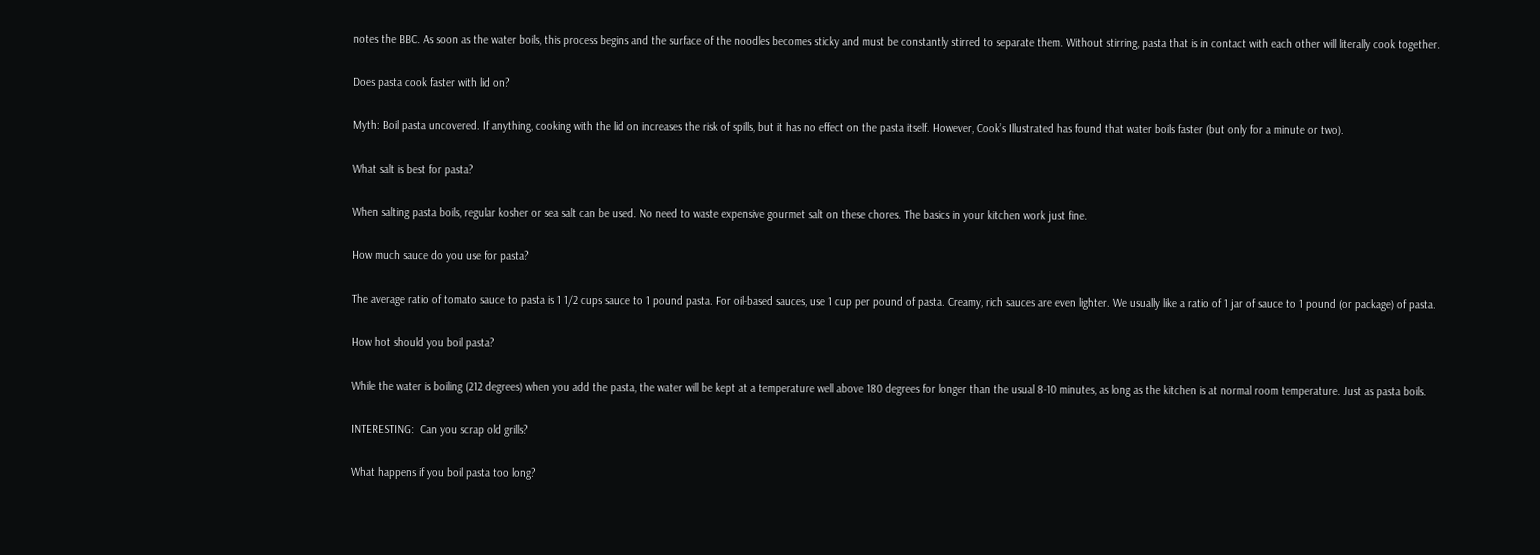notes the BBC. As soon as the water boils, this process begins and the surface of the noodles becomes sticky and must be constantly stirred to separate them. Without stirring, pasta that is in contact with each other will literally cook together.

Does pasta cook faster with lid on?

Myth: Boil pasta uncovered. If anything, cooking with the lid on increases the risk of spills, but it has no effect on the pasta itself. However, Cook’s Illustrated has found that water boils faster (but only for a minute or two).

What salt is best for pasta?

When salting pasta boils, regular kosher or sea salt can be used. No need to waste expensive gourmet salt on these chores. The basics in your kitchen work just fine.

How much sauce do you use for pasta?

The average ratio of tomato sauce to pasta is 1 1/2 cups sauce to 1 pound pasta. For oil-based sauces, use 1 cup per pound of pasta. Creamy, rich sauces are even lighter. We usually like a ratio of 1 jar of sauce to 1 pound (or package) of pasta.

How hot should you boil pasta?

While the water is boiling (212 degrees) when you add the pasta, the water will be kept at a temperature well above 180 degrees for longer than the usual 8-10 minutes, as long as the kitchen is at normal room temperature. Just as pasta boils.

INTERESTING:  Can you scrap old grills?

What happens if you boil pasta too long?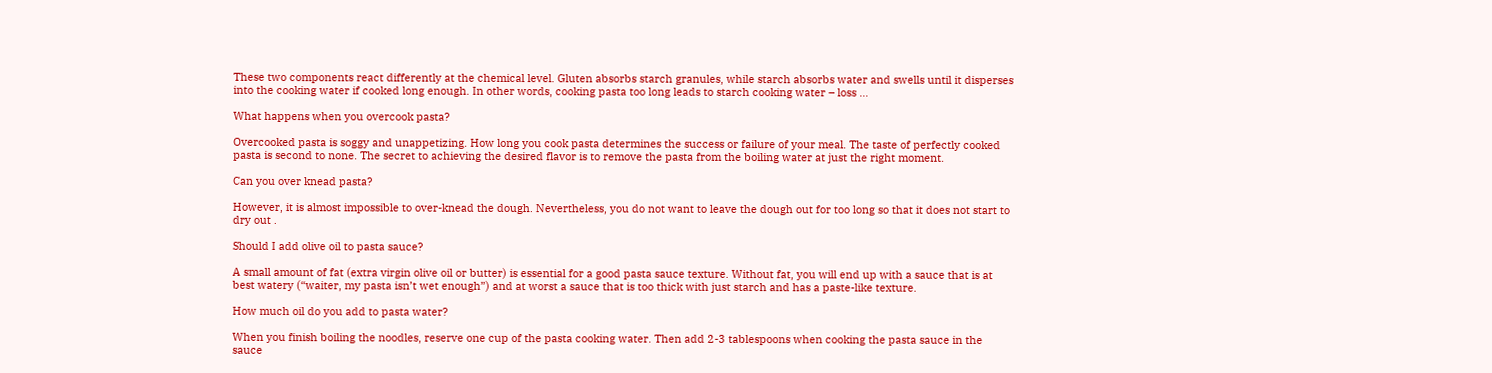These two components react differently at the chemical level. Gluten absorbs starch granules, while starch absorbs water and swells until it disperses into the cooking water if cooked long enough. In other words, cooking pasta too long leads to starch cooking water – loss …

What happens when you overcook pasta?

Overcooked pasta is soggy and unappetizing. How long you cook pasta determines the success or failure of your meal. The taste of perfectly cooked pasta is second to none. The secret to achieving the desired flavor is to remove the pasta from the boiling water at just the right moment.

Can you over knead pasta?

However, it is almost impossible to over-knead the dough. Nevertheless, you do not want to leave the dough out for too long so that it does not start to dry out .

Should I add olive oil to pasta sauce?

A small amount of fat (extra virgin olive oil or butter) is essential for a good pasta sauce texture. Without fat, you will end up with a sauce that is at best watery (“waiter, my pasta isn’t wet enough”) and at worst a sauce that is too thick with just starch and has a paste-like texture.

How much oil do you add to pasta water?

When you finish boiling the noodles, reserve one cup of the pasta cooking water. Then add 2-3 tablespoons when cooking the pasta sauce in the sauce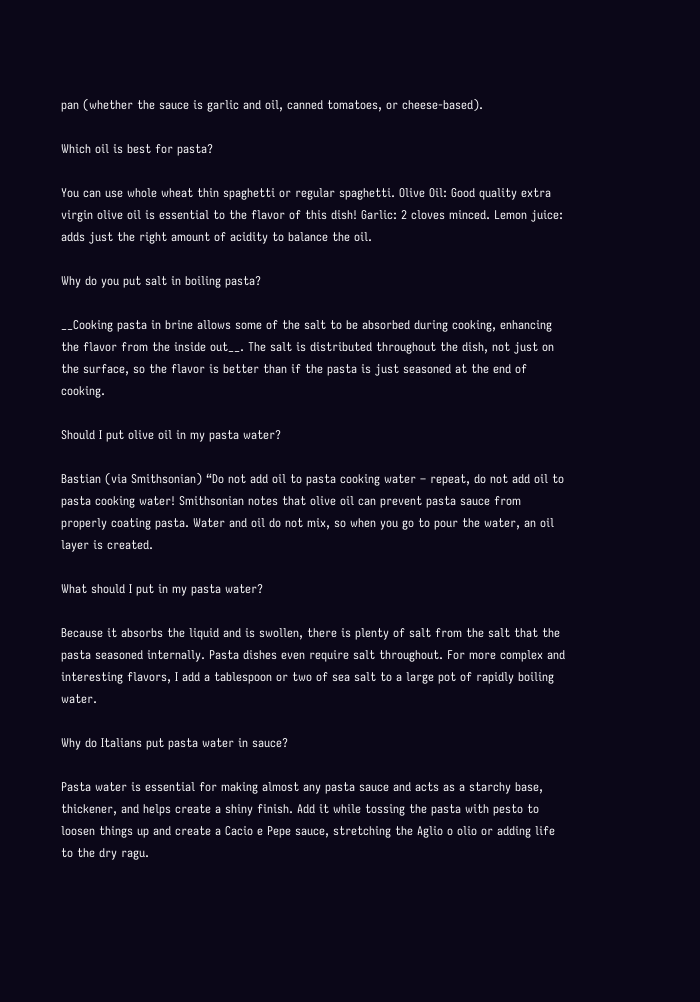pan (whether the sauce is garlic and oil, canned tomatoes, or cheese-based).

Which oil is best for pasta?

You can use whole wheat thin spaghetti or regular spaghetti. Olive Oil: Good quality extra virgin olive oil is essential to the flavor of this dish! Garlic: 2 cloves minced. Lemon juice: adds just the right amount of acidity to balance the oil.

Why do you put salt in boiling pasta?

__Cooking pasta in brine allows some of the salt to be absorbed during cooking, enhancing the flavor from the inside out__. The salt is distributed throughout the dish, not just on the surface, so the flavor is better than if the pasta is just seasoned at the end of cooking.

Should I put olive oil in my pasta water?

Bastian (via Smithsonian) “Do not add oil to pasta cooking water – repeat, do not add oil to pasta cooking water! Smithsonian notes that olive oil can prevent pasta sauce from properly coating pasta. Water and oil do not mix, so when you go to pour the water, an oil layer is created.

What should I put in my pasta water?

Because it absorbs the liquid and is swollen, there is plenty of salt from the salt that the pasta seasoned internally. Pasta dishes even require salt throughout. For more complex and interesting flavors, I add a tablespoon or two of sea salt to a large pot of rapidly boiling water.

Why do Italians put pasta water in sauce?

Pasta water is essential for making almost any pasta sauce and acts as a starchy base, thickener, and helps create a shiny finish. Add it while tossing the pasta with pesto to loosen things up and create a Cacio e Pepe sauce, stretching the Aglio o olio or adding life to the dry ragu.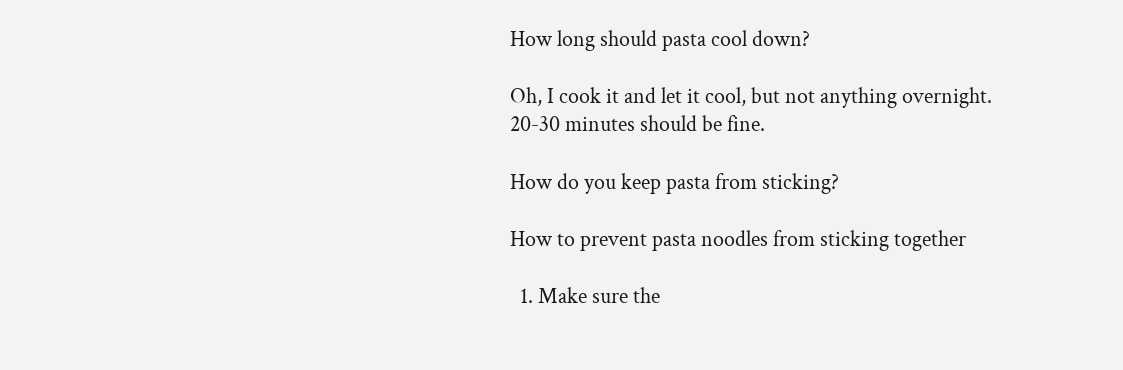How long should pasta cool down?

Oh, I cook it and let it cool, but not anything overnight. 20-30 minutes should be fine.

How do you keep pasta from sticking?

How to prevent pasta noodles from sticking together

  1. Make sure the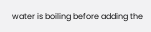water is boiling before adding the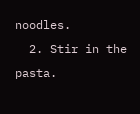noodles.
  2. Stir in the pasta.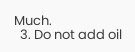Much.
  3. Do not add oil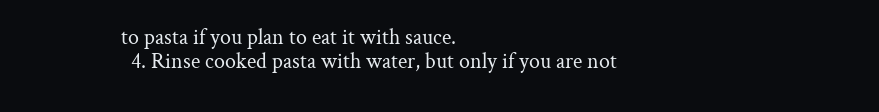to pasta if you plan to eat it with sauce.
  4. Rinse cooked pasta with water, but only if you are not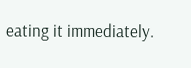eating it immediately.